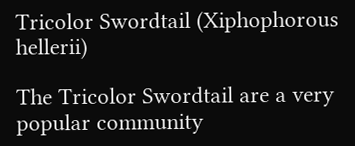Tricolor Swordtail (Xiphophorous hellerii)

The Tricolor Swordtail are a very popular community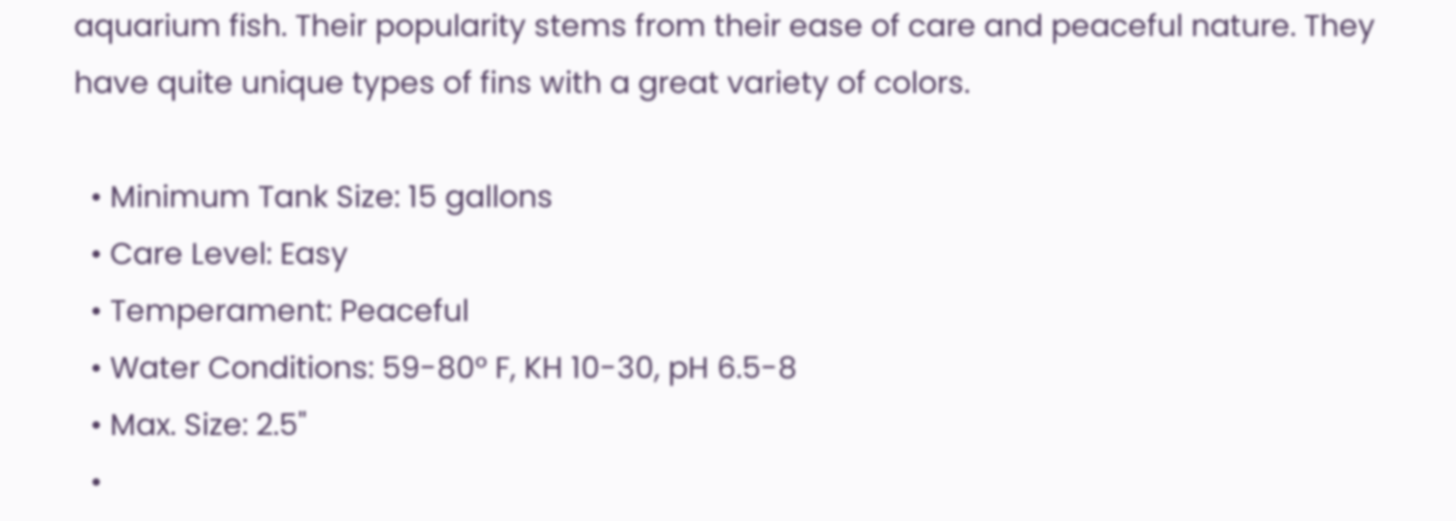aquarium fish. Their popularity stems from their ease of care and peaceful nature. They have quite unique types of fins with a great variety of colors.

  • Minimum Tank Size: 15 gallons
  • Care Level: Easy
  • Temperament: Peaceful
  • Water Conditions: 59-80° F, KH 10-30, pH 6.5-8
  • Max. Size: 2.5"
  •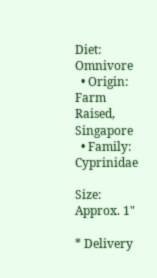Diet: Omnivore
  • Origin: Farm Raised, Singapore
  • Family: Cyprinidae

Size: Approx. 1"

* Delivery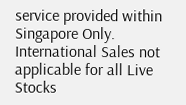service provided within Singapore Only. International Sales not applicable for all Live Stocks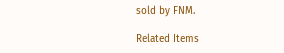sold by FNM.

Related Items